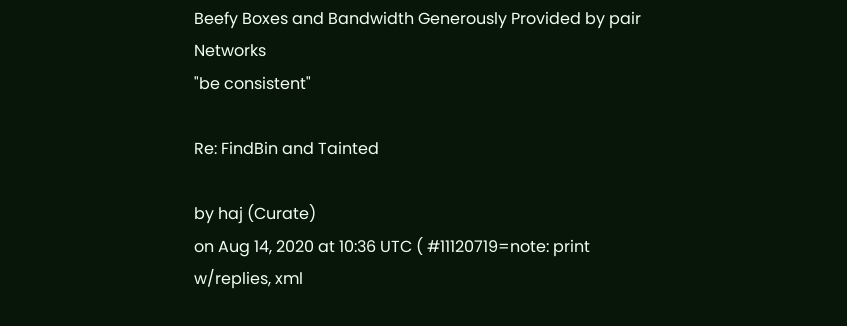Beefy Boxes and Bandwidth Generously Provided by pair Networks
"be consistent"

Re: FindBin and Tainted

by haj (Curate)
on Aug 14, 2020 at 10:36 UTC ( #11120719=note: print w/replies, xml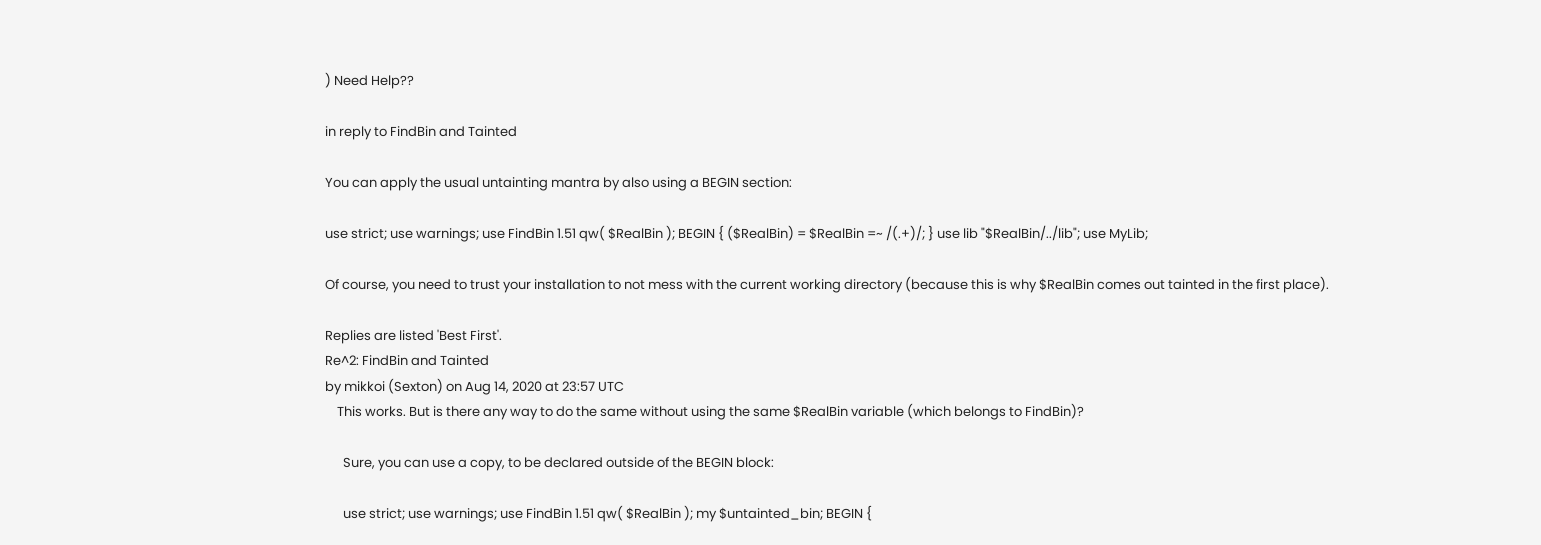) Need Help??

in reply to FindBin and Tainted

You can apply the usual untainting mantra by also using a BEGIN section:

use strict; use warnings; use FindBin 1.51 qw( $RealBin ); BEGIN { ($RealBin) = $RealBin =~ /(.+)/; } use lib "$RealBin/../lib"; use MyLib;

Of course, you need to trust your installation to not mess with the current working directory (because this is why $RealBin comes out tainted in the first place).

Replies are listed 'Best First'.
Re^2: FindBin and Tainted
by mikkoi (Sexton) on Aug 14, 2020 at 23:57 UTC
    This works. But is there any way to do the same without using the same $RealBin variable (which belongs to FindBin)?

      Sure, you can use a copy, to be declared outside of the BEGIN block:

      use strict; use warnings; use FindBin 1.51 qw( $RealBin ); my $untainted_bin; BEGIN {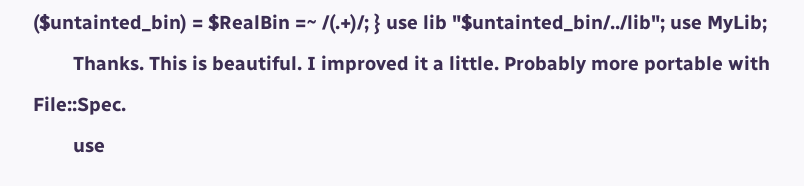($untainted_bin) = $RealBin =~ /(.+)/; } use lib "$untainted_bin/../lib"; use MyLib;
        Thanks. This is beautiful. I improved it a little. Probably more portable with File::Spec.
        use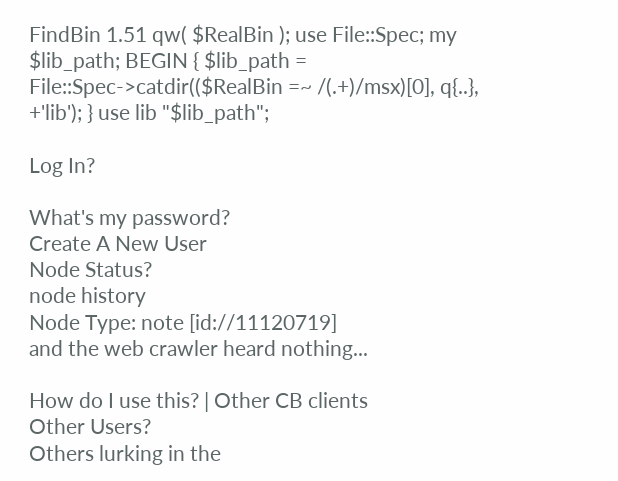FindBin 1.51 qw( $RealBin ); use File::Spec; my $lib_path; BEGIN { $lib_path = File::Spec->catdir(($RealBin =~ /(.+)/msx)[0], q{..}, +'lib'); } use lib "$lib_path";

Log In?

What's my password?
Create A New User
Node Status?
node history
Node Type: note [id://11120719]
and the web crawler heard nothing...

How do I use this? | Other CB clients
Other Users?
Others lurking in the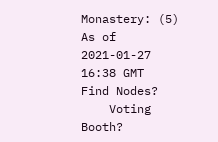Monastery: (5)
As of 2021-01-27 16:38 GMT
Find Nodes?
    Voting Booth?